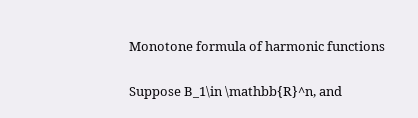Monotone formula of harmonic functions

Suppose B_1\in \mathbb{R}^n, and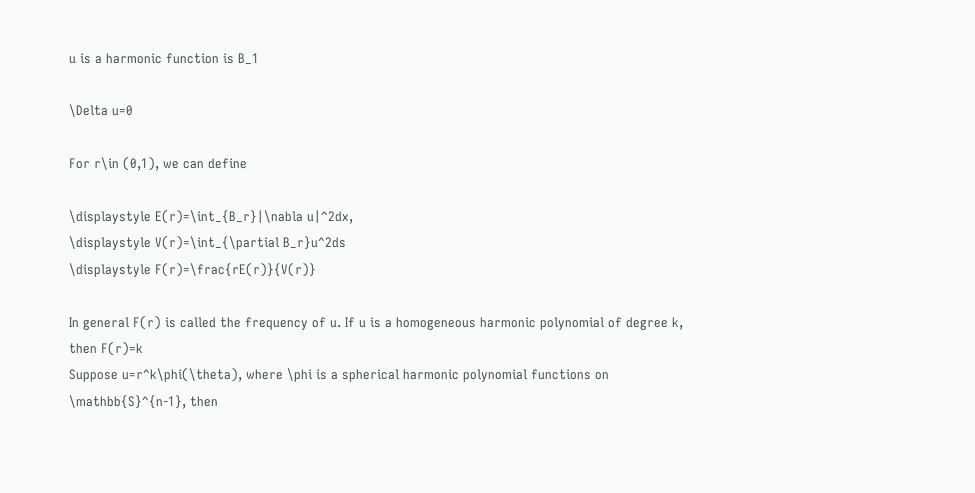u is a harmonic function is B_1

\Delta u=0

For r\in (0,1), we can define

\displaystyle E(r)=\int_{B_r}|\nabla u|^2dx,
\displaystyle V(r)=\int_{\partial B_r}u^2ds
\displaystyle F(r)=\frac{rE(r)}{V(r)}

In general F(r) is called the frequency of u. If u is a homogeneous harmonic polynomial of degree k, then F(r)=k
Suppose u=r^k\phi(\theta), where \phi is a spherical harmonic polynomial functions on \mathbb{S}^{n-1}, then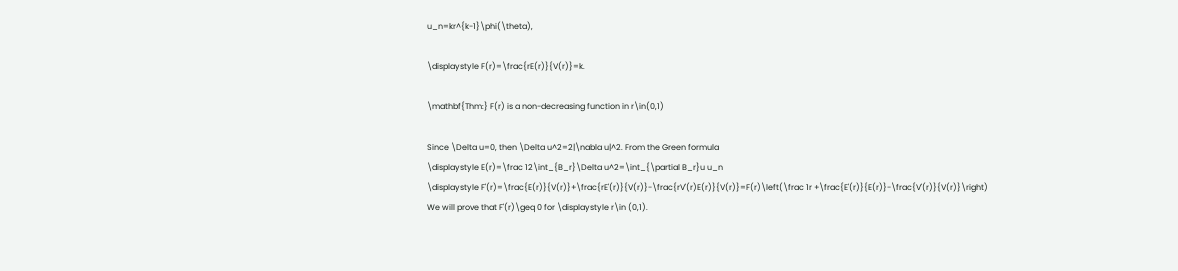u_n=kr^{k-1}\phi(\theta),

\displaystyle F(r)=\frac{rE(r)}{V(r)}=k.

\mathbf{Thm:} F(r) is a non-decreasing function in r\in(0,1)

Since \Delta u=0, then \Delta u^2=2|\nabla u|^2. From the Green formula
\displaystyle E(r)=\frac 12\int_{B_r}\Delta u^2=\int_{\partial B_r}u u_n
\displaystyle F'(r)=\frac{E(r)}{V(r)}+\frac{rE'(r)}{V(r)}-\frac{rV'(r)E(r)}{V(r)}=F(r)\left(\frac 1r +\frac{E'(r)}{E(r)}-\frac{V'(r)}{V(r)}\right)
We will prove that F'(r)\geq 0 for \displaystyle r\in (0,1).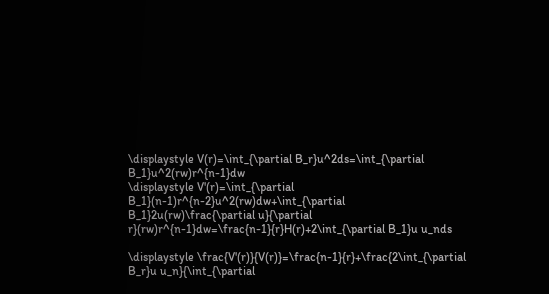\displaystyle V(r)=\int_{\partial B_r}u^2ds=\int_{\partial B_1}u^2(rw)r^{n-1}dw
\displaystyle V'(r)=\int_{\partial B_1}(n-1)r^{n-2}u^2(rw)dw+\int_{\partial B_1}2u(rw)\frac{\partial u}{\partial r}(rw)r^{n-1}dw=\frac{n-1}{r}H(r)+2\int_{\partial B_1}u u_nds

\displaystyle \frac{V'(r)}{V(r)}=\frac{n-1}{r}+\frac{2\int_{\partial B_r}u u_n}{\int_{\partial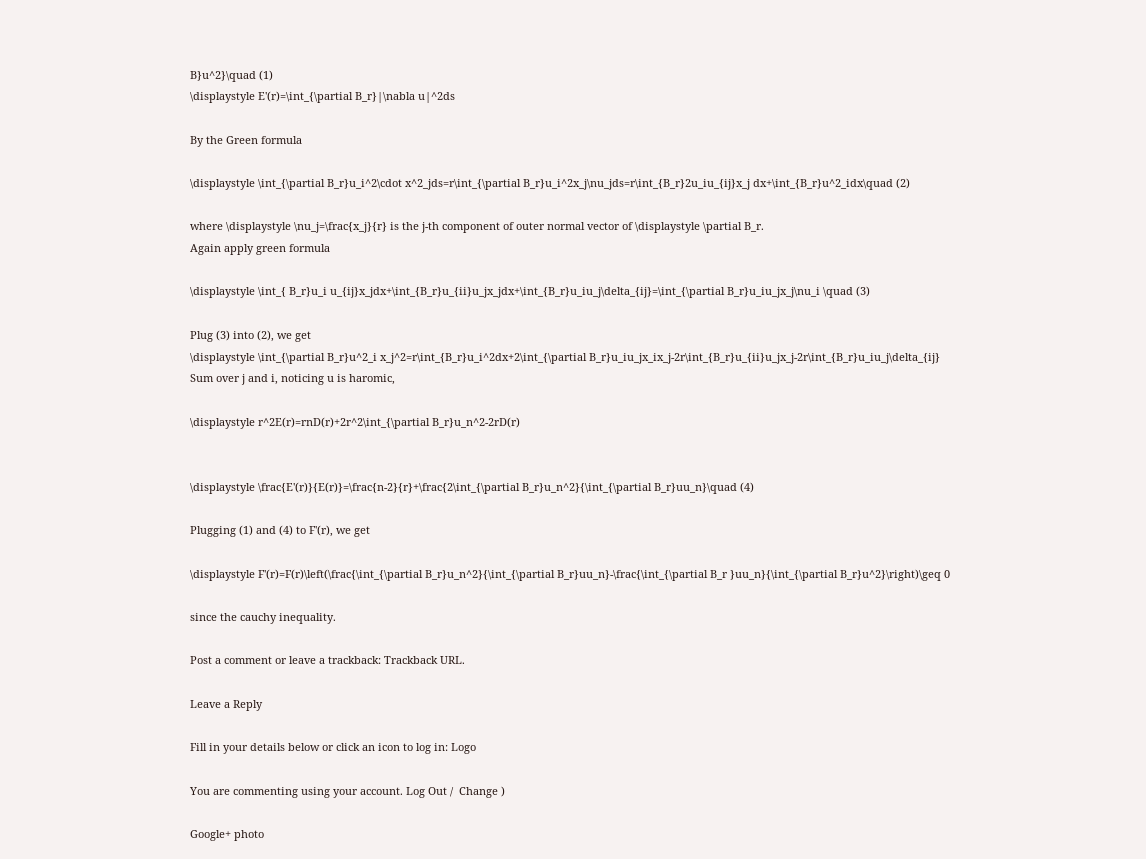B}u^2}\quad (1)
\displaystyle E'(r)=\int_{\partial B_r}|\nabla u|^2ds

By the Green formula

\displaystyle \int_{\partial B_r}u_i^2\cdot x^2_jds=r\int_{\partial B_r}u_i^2x_j\nu_jds=r\int_{B_r}2u_iu_{ij}x_j dx+\int_{B_r}u^2_idx\quad (2)

where \displaystyle \nu_j=\frac{x_j}{r} is the j-th component of outer normal vector of \displaystyle \partial B_r.
Again apply green formula

\displaystyle \int_{ B_r}u_i u_{ij}x_jdx+\int_{B_r}u_{ii}u_jx_jdx+\int_{B_r}u_iu_j\delta_{ij}=\int_{\partial B_r}u_iu_jx_j\nu_i \quad (3)

Plug (3) into (2), we get
\displaystyle \int_{\partial B_r}u^2_i x_j^2=r\int_{B_r}u_i^2dx+2\int_{\partial B_r}u_iu_jx_ix_j-2r\int_{B_r}u_{ii}u_jx_j-2r\int_{B_r}u_iu_j\delta_{ij}
Sum over j and i, noticing u is haromic,

\displaystyle r^2E(r)=rnD(r)+2r^2\int_{\partial B_r}u_n^2-2rD(r)


\displaystyle \frac{E'(r)}{E(r)}=\frac{n-2}{r}+\frac{2\int_{\partial B_r}u_n^2}{\int_{\partial B_r}uu_n}\quad (4)

Plugging (1) and (4) to F'(r), we get

\displaystyle F'(r)=F(r)\left(\frac{\int_{\partial B_r}u_n^2}{\int_{\partial B_r}uu_n}-\frac{\int_{\partial B_r }uu_n}{\int_{\partial B_r}u^2}\right)\geq 0

since the cauchy inequality.

Post a comment or leave a trackback: Trackback URL.

Leave a Reply

Fill in your details below or click an icon to log in: Logo

You are commenting using your account. Log Out /  Change )

Google+ photo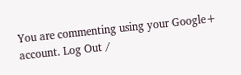You are commenting using your Google+ account. Log Out /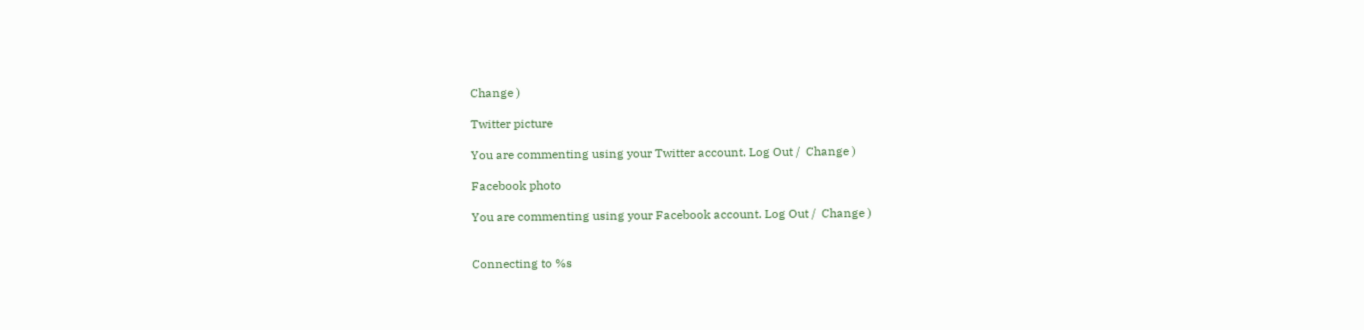Change )

Twitter picture

You are commenting using your Twitter account. Log Out /  Change )

Facebook photo

You are commenting using your Facebook account. Log Out /  Change )


Connecting to %s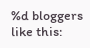%d bloggers like this: